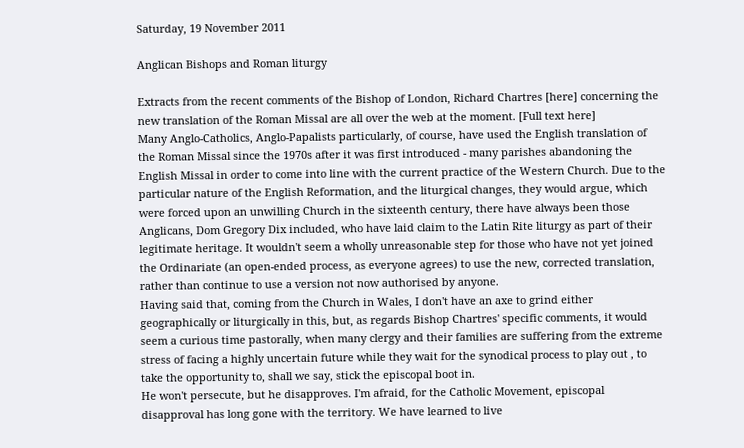Saturday, 19 November 2011

Anglican Bishops and Roman liturgy

Extracts from the recent comments of the Bishop of London, Richard Chartres [here] concerning the new translation of the Roman Missal are all over the web at the moment. [Full text here]
Many Anglo-Catholics, Anglo-Papalists particularly, of course, have used the English translation of the Roman Missal since the 1970s after it was first introduced - many parishes abandoning the English Missal in order to come into line with the current practice of the Western Church. Due to the particular nature of the English Reformation, and the liturgical changes, they would argue, which were forced upon an unwilling Church in the sixteenth century, there have always been those Anglicans, Dom Gregory Dix included, who have laid claim to the Latin Rite liturgy as part of their legitimate heritage. It wouldn't seem a wholly unreasonable step for those who have not yet joined the Ordinariate (an open-ended process, as everyone agrees) to use the new, corrected translation, rather than continue to use a version not now authorised by anyone.
Having said that, coming from the Church in Wales, I don't have an axe to grind either geographically or liturgically in this, but, as regards Bishop Chartres' specific comments, it would seem a curious time pastorally, when many clergy and their families are suffering from the extreme stress of facing a highly uncertain future while they wait for the synodical process to play out , to take the opportunity to, shall we say, stick the episcopal boot in.
He won't persecute, but he disapproves. I'm afraid, for the Catholic Movement, episcopal disapproval has long gone with the territory. We have learned to live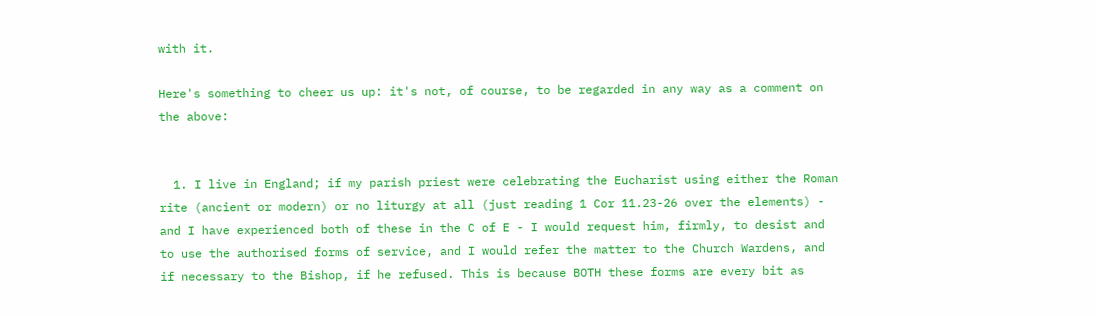with it.

Here's something to cheer us up: it's not, of course, to be regarded in any way as a comment on the above:


  1. I live in England; if my parish priest were celebrating the Eucharist using either the Roman rite (ancient or modern) or no liturgy at all (just reading 1 Cor 11.23-26 over the elements) - and I have experienced both of these in the C of E - I would request him, firmly, to desist and to use the authorised forms of service, and I would refer the matter to the Church Wardens, and if necessary to the Bishop, if he refused. This is because BOTH these forms are every bit as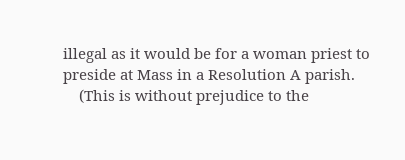illegal as it would be for a woman priest to preside at Mass in a Resolution A parish.
    (This is without prejudice to the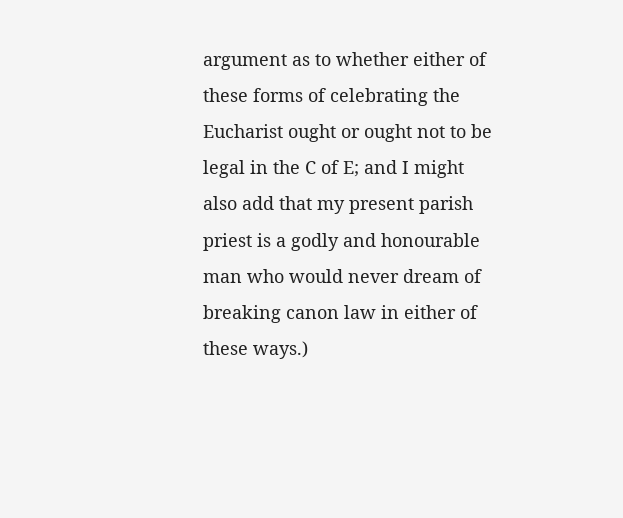argument as to whether either of these forms of celebrating the Eucharist ought or ought not to be legal in the C of E; and I might also add that my present parish priest is a godly and honourable man who would never dream of breaking canon law in either of these ways.)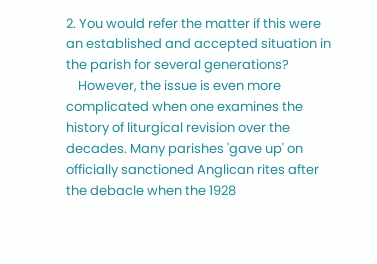2. You would refer the matter if this were an established and accepted situation in the parish for several generations?
    However, the issue is even more complicated when one examines the history of liturgical revision over the decades. Many parishes 'gave up' on officially sanctioned Anglican rites after the debacle when the 1928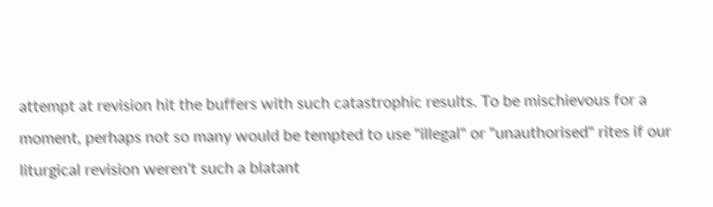attempt at revision hit the buffers with such catastrophic results. To be mischievous for a moment, perhaps not so many would be tempted to use "illegal" or "unauthorised" rites if our liturgical revision weren't such a blatant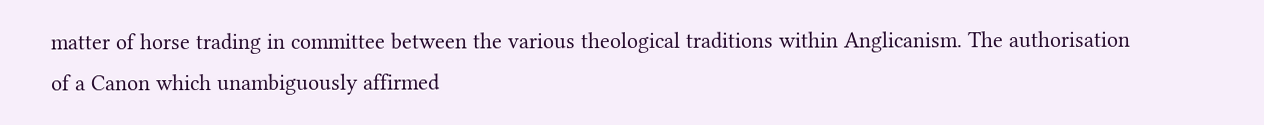matter of horse trading in committee between the various theological traditions within Anglicanism. The authorisation of a Canon which unambiguously affirmed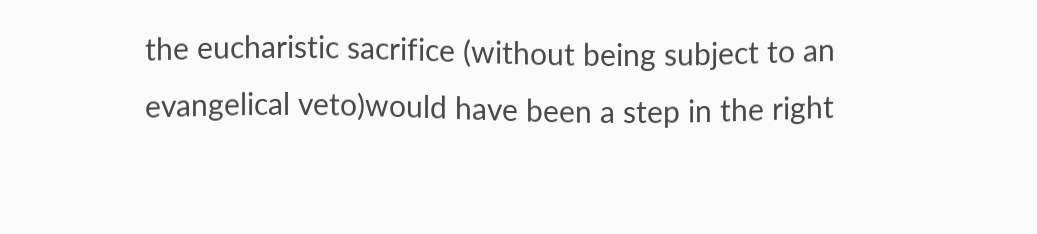the eucharistic sacrifice (without being subject to an evangelical veto)would have been a step in the right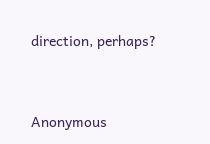direction, perhaps?


Anonymous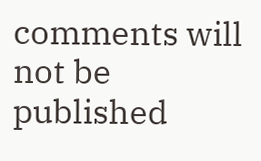comments will not be published